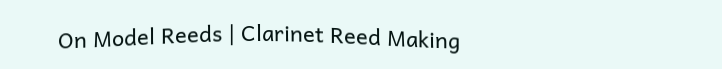On Model Reeds | Clarinet Reed Making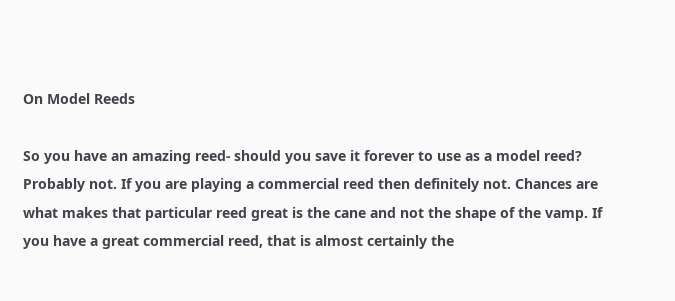On Model Reeds

So you have an amazing reed- should you save it forever to use as a model reed? Probably not. If you are playing a commercial reed then definitely not. Chances are what makes that particular reed great is the cane and not the shape of the vamp. If you have a great commercial reed, that is almost certainly the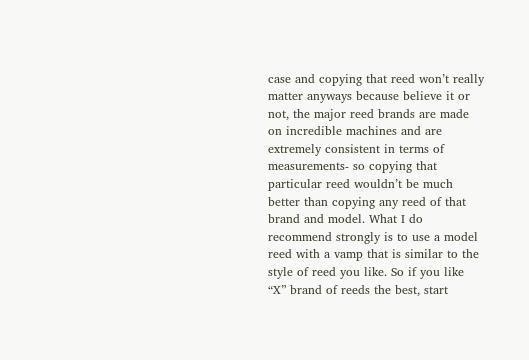case and copying that reed won’t really matter anyways because believe it or not, the major reed brands are made on incredible machines and are extremely consistent in terms of measurements- so copying that particular reed wouldn’t be much better than copying any reed of that brand and model. What I do recommend strongly is to use a model reed with a vamp that is similar to the style of reed you like. So if you like “X” brand of reeds the best, start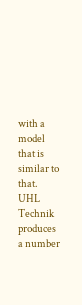with a model that is similar to that. UHL Technik produces a number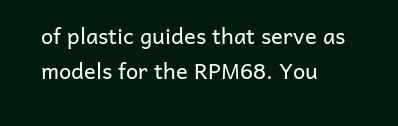of plastic guides that serve as models for the RPM68. You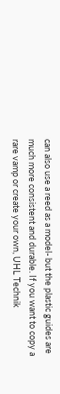can also use a reed as a model- but the plastic guides are much more consistent and durable. If you want to copy a rare vamp or create your own, UHL Technik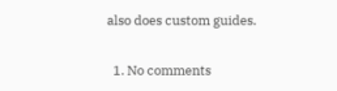also does custom guides.

  1. No comments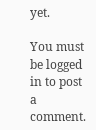yet.

You must be logged in to post a comment.